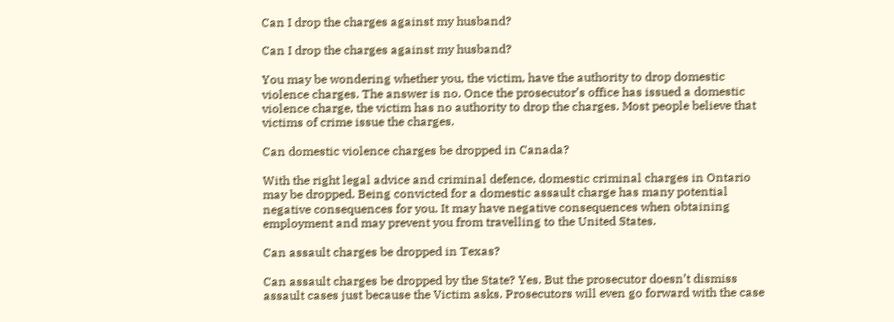Can I drop the charges against my husband?

Can I drop the charges against my husband?

You may be wondering whether you, the victim, have the authority to drop domestic violence charges. The answer is no. Once the prosecutor’s office has issued a domestic violence charge, the victim has no authority to drop the charges. Most people believe that victims of crime issue the charges.

Can domestic violence charges be dropped in Canada?

With the right legal advice and criminal defence, domestic criminal charges in Ontario may be dropped. Being convicted for a domestic assault charge has many potential negative consequences for you. It may have negative consequences when obtaining employment and may prevent you from travelling to the United States.

Can assault charges be dropped in Texas?

Can assault charges be dropped by the State? Yes. But the prosecutor doesn’t dismiss assault cases just because the Victim asks. Prosecutors will even go forward with the case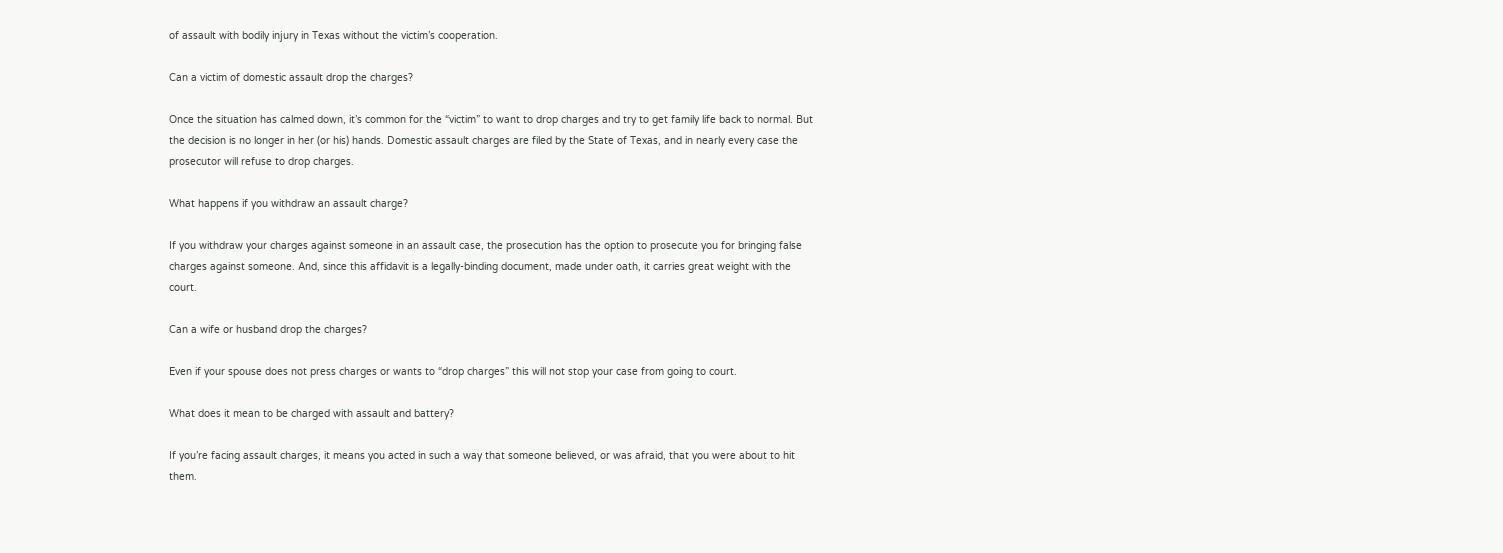of assault with bodily injury in Texas without the victim’s cooperation.

Can a victim of domestic assault drop the charges?

Once the situation has calmed down, it’s common for the “victim” to want to drop charges and try to get family life back to normal. But the decision is no longer in her (or his) hands. Domestic assault charges are filed by the State of Texas, and in nearly every case the prosecutor will refuse to drop charges.

What happens if you withdraw an assault charge?

If you withdraw your charges against someone in an assault case, the prosecution has the option to prosecute you for bringing false charges against someone. And, since this affidavit is a legally-binding document, made under oath, it carries great weight with the court.

Can a wife or husband drop the charges?

Even if your spouse does not press charges or wants to “drop charges” this will not stop your case from going to court.

What does it mean to be charged with assault and battery?

If you’re facing assault charges, it means you acted in such a way that someone believed, or was afraid, that you were about to hit them.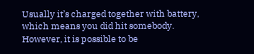Usually it’s charged together with battery, which means you did hit somebody. However, it is possible to be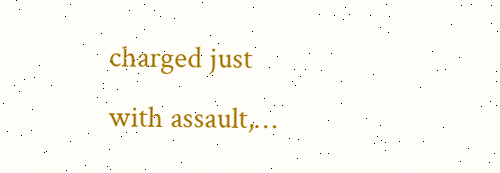charged just with assault,…